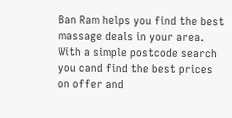Ban Ram helps you find the best massage deals in your area. With a simple postcode search you cand find the best prices on offer and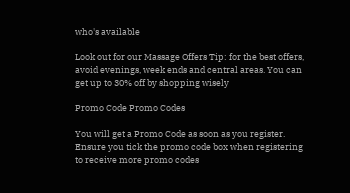who's available

Look out for our Massage Offers Tip: for the best offers, avoid evenings, week ends and central areas. You can get up to 30% off by shopping wisely

Promo Code Promo Codes

You will get a Promo Code as soon as you register. Ensure you tick the promo code box when registering to receive more promo codes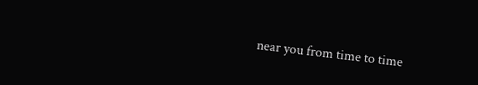near you from time to time